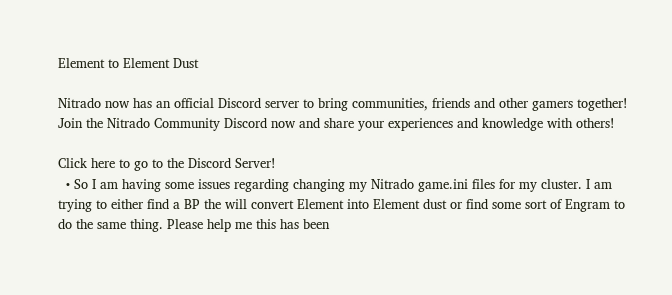Element to Element Dust

Nitrado now has an official Discord server to bring communities, friends and other gamers together!
Join the Nitrado Community Discord now and share your experiences and knowledge with others!

Click here to go to the Discord Server!
  • So I am having some issues regarding changing my Nitrado game.ini files for my cluster. I am trying to either find a BP the will convert Element into Element dust or find some sort of Engram to do the same thing. Please help me this has been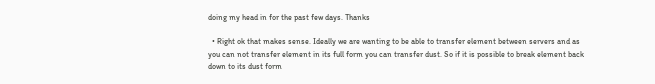doing my head in for the past few days. Thanks

  • Right ok that makes sense. Ideally we are wanting to be able to transfer element between servers and as you can not transfer element in its full form you can transfer dust. So if it is possible to break element back down to its dust form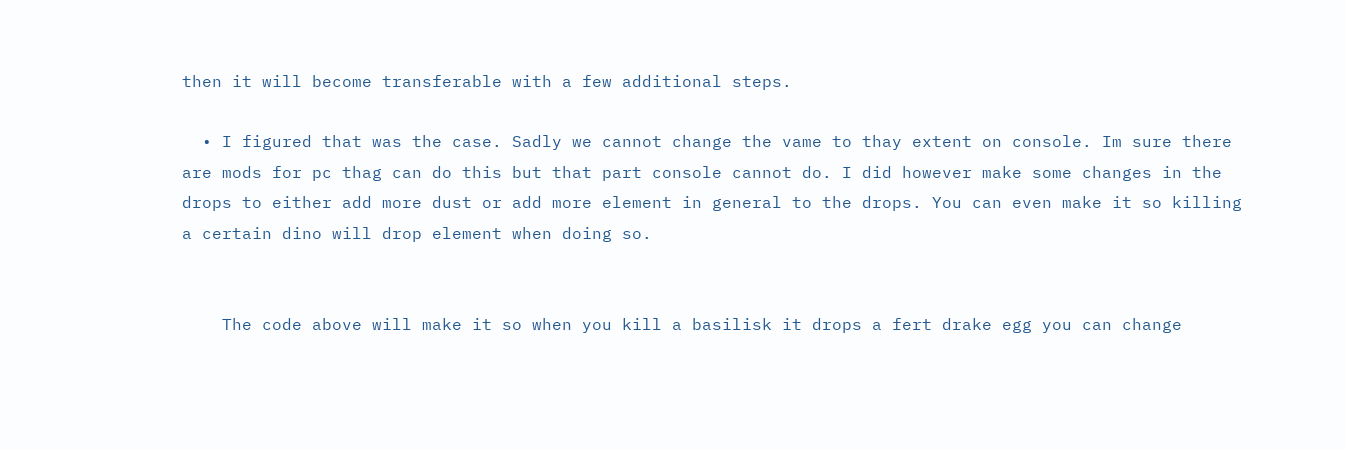then it will become transferable with a few additional steps.

  • I figured that was the case. Sadly we cannot change the vame to thay extent on console. Im sure there are mods for pc thag can do this but that part console cannot do. I did however make some changes in the drops to either add more dust or add more element in general to the drops. You can even make it so killing a certain dino will drop element when doing so.


    The code above will make it so when you kill a basilisk it drops a fert drake egg you can change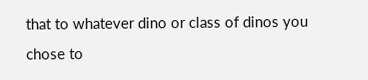that to whatever dino or class of dinos you chose to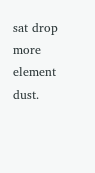sat drop more element dust.